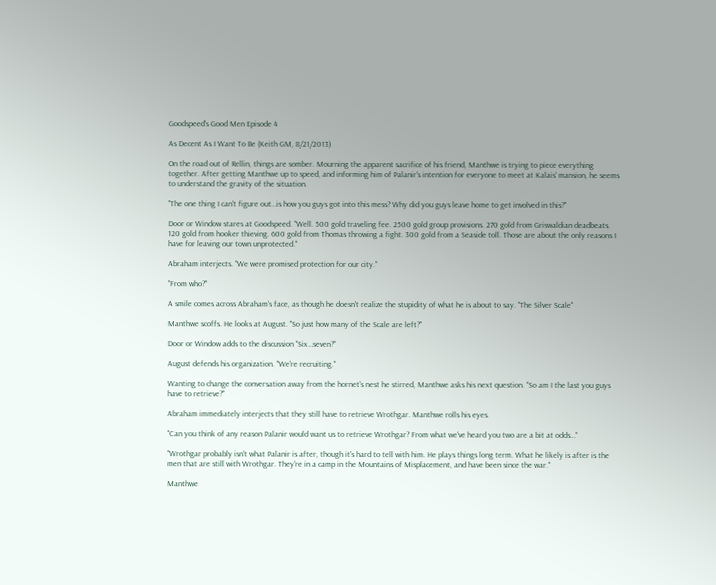Goodspeed's Good Men Episode 4

As Decent As I Want To Be (Keith GM, 8/21/2013)

On the road out of Rellin, things are somber. Mourning the apparent sacrifice of his friend, Manthwe is trying to piece everything together. After getting Manthwe up to speed, and informing him of Palanir's intention for everyone to meet at Kalais' mansion, he seems to understand the gravity of the situation.

"The one thing I can't figure out…is how you guys got into this mess? Why did you guys leave home to get involved in this?"

Door or Window stares at Goodspeed. "Well. 500 gold traveling fee. 2500 gold group provisions. 270 gold from Griswaldian deadbeats. 120 gold from hooker thieving. 600 gold from Thomas throwing a fight. 300 gold from a Seaside toll. Those are about the only reasons I have for leaving our town unprotected."

Abraham interjects. "We were promised protection for our city."

"From who?"

A smile comes across Abraham's face, as though he doesn't realize the stupidity of what he is about to say. "The Silver Scale"

Manthwe scoffs. He looks at August. "So just how many of the Scale are left?"

Door or Window adds to the discussion "Six…seven?"

August defends his organization. "We're recruiting."

Wanting to change the conversation away from the hornet's nest he stirred, Manthwe asks his next question. "So am I the last you guys have to retrieve?"

Abraham immediately interjects that they still have to retrieve Wrothgar. Manthwe rolls his eyes.

"Can you think of any reason Palanir would want us to retrieve Wrothgar? From what we've heard you two are a bit at odds…"

"Wrothgar probably isn't what Palanir is after, though it's hard to tell with him. He plays things long term. What he likely is after is the men that are still with Wrothgar. They're in a camp in the Mountains of Misplacement, and have been since the war."

Manthwe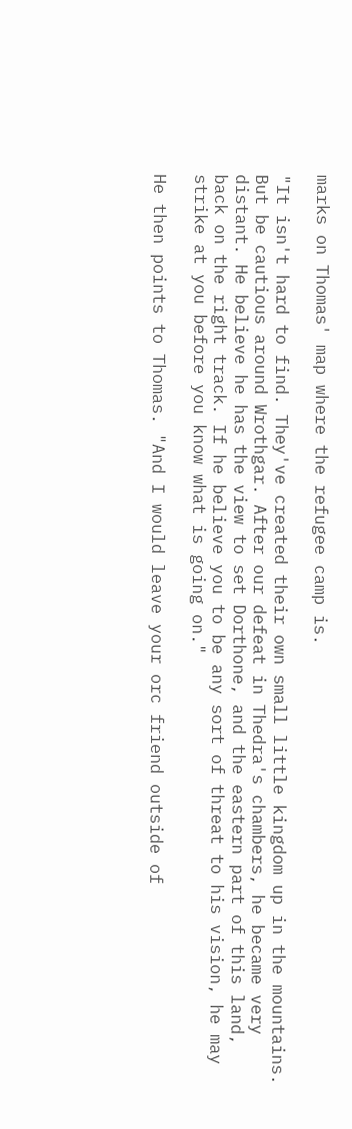marks on Thomas' map where the refugee camp is.

"It isn't hard to find. They've created their own small little kingdom up in the mountains. But be cautious around Wrothgar. After our defeat in Thedra's chambers, he became very distant. He believe he has the view to set Dorthone, and the eastern part of this land, back on the right track. If he believe you to be any sort of threat to his vision, he may strike at you before you know what is going on."

He then points to Thomas. "And I would leave your orc friend outside of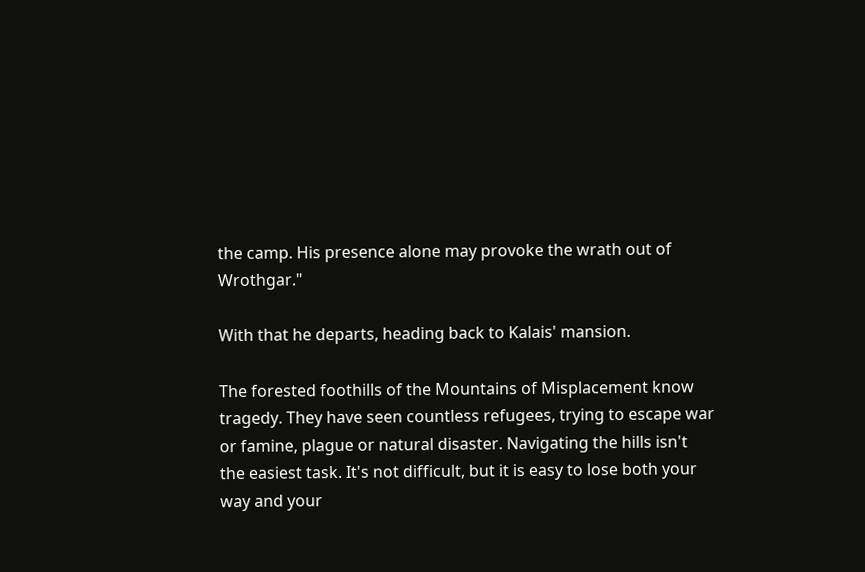the camp. His presence alone may provoke the wrath out of Wrothgar."

With that he departs, heading back to Kalais' mansion.

The forested foothills of the Mountains of Misplacement know tragedy. They have seen countless refugees, trying to escape war or famine, plague or natural disaster. Navigating the hills isn't the easiest task. It's not difficult, but it is easy to lose both your way and your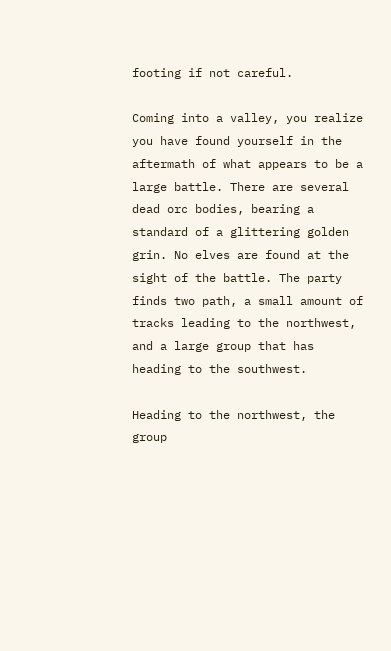footing if not careful.

Coming into a valley, you realize you have found yourself in the aftermath of what appears to be a large battle. There are several dead orc bodies, bearing a standard of a glittering golden grin. No elves are found at the sight of the battle. The party finds two path, a small amount of tracks leading to the northwest, and a large group that has heading to the southwest.

Heading to the northwest, the group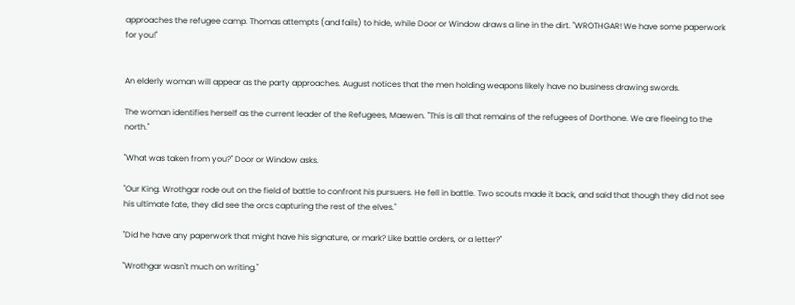approaches the refugee camp. Thomas attempts (and fails) to hide, while Door or Window draws a line in the dirt. "WROTHGAR! We have some paperwork for you!"


An elderly woman will appear as the party approaches. August notices that the men holding weapons likely have no business drawing swords.

The woman identifies herself as the current leader of the Refugees, Maewen. "This is all that remains of the refugees of Dorthone. We are fleeing to the north."

"What was taken from you?" Door or Window asks.

"Our King. Wrothgar rode out on the field of battle to confront his pursuers. He fell in battle. Two scouts made it back, and said that though they did not see his ultimate fate, they did see the orcs capturing the rest of the elves."

"Did he have any paperwork that might have his signature, or mark? Like battle orders, or a letter?"

"Wrothgar wasn't much on writing."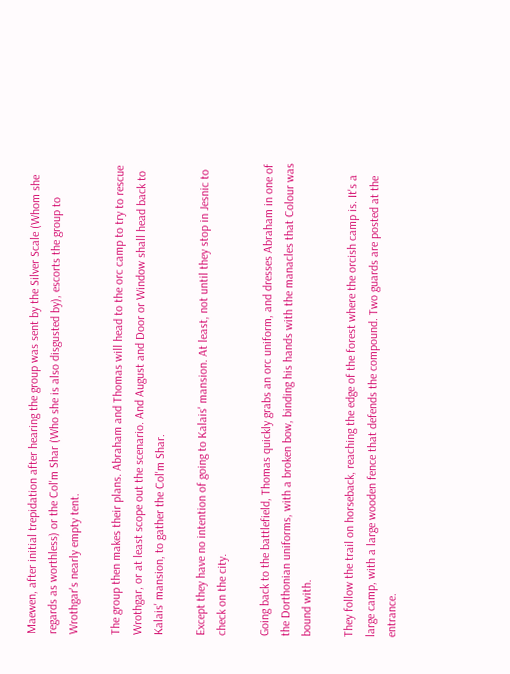Maewen, after initial trepidation after hearing the group was sent by the Silver Scale (Whom she regards as worthless) or the Col'm Shar (Who she is also disgusted by), escorts the group to Wrothgar's nearly empty tent.

The group then makes their plans. Abraham and Thomas will head to the orc camp to try to rescue Wrothgar, or at least scope out the scenario. And August and Door or Window shall head back to Kalais' mansion, to gather the Col'm Shar.

Except they have no intention of going to Kalais' mansion. At least, not until they stop in Jesnic to check on the city.

Going back to the battlefield, Thomas quickly grabs an orc uniform, and dresses Abraham in one of the Dorthonian uniforms, with a broken bow, binding his hands with the manacles that Colour was bound with.

They follow the trail on horseback, reaching the edge of the forest where the orcish camp is. It's a large camp, with a large wooden fence that defends the compound. Two guards are posted at the entrance.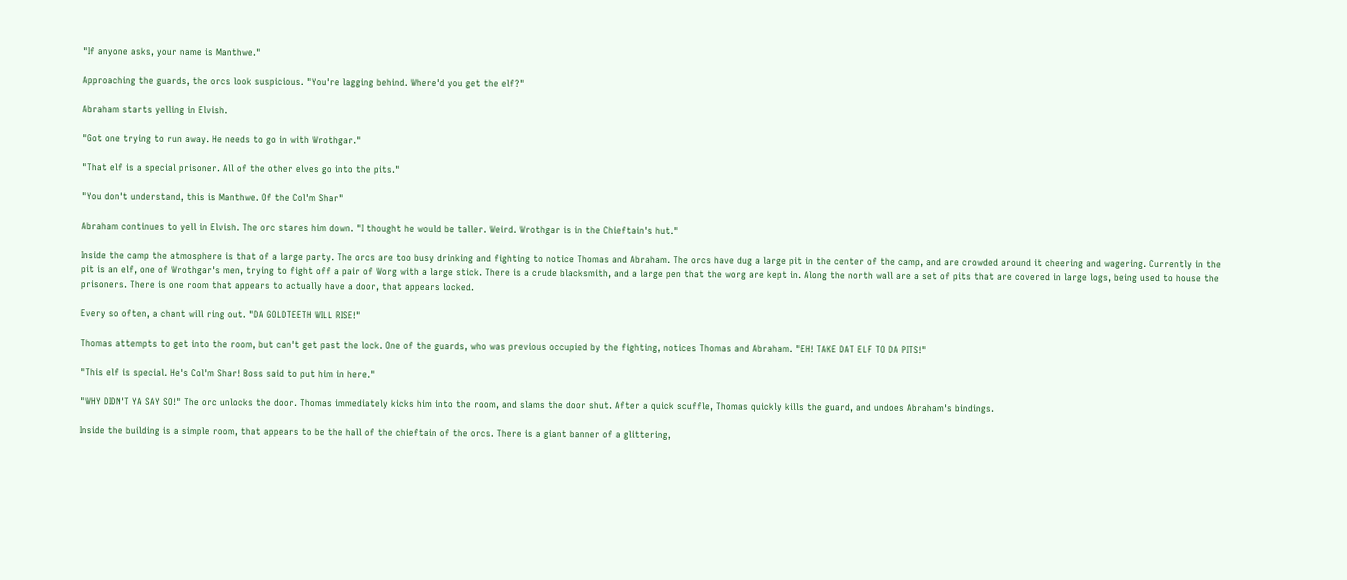"If anyone asks, your name is Manthwe."

Approaching the guards, the orcs look suspicious. "You're lagging behind. Where'd you get the elf?"

Abraham starts yelling in Elvish.

"Got one trying to run away. He needs to go in with Wrothgar."

"That elf is a special prisoner. All of the other elves go into the pits."

"You don't understand, this is Manthwe. Of the Col'm Shar"

Abraham continues to yell in Elvish. The orc stares him down. "I thought he would be taller. Weird. Wrothgar is in the Chieftain's hut."

Inside the camp the atmosphere is that of a large party. The orcs are too busy drinking and fighting to notice Thomas and Abraham. The orcs have dug a large pit in the center of the camp, and are crowded around it cheering and wagering. Currently in the pit is an elf, one of Wrothgar's men, trying to fight off a pair of Worg with a large stick. There is a crude blacksmith, and a large pen that the worg are kept in. Along the north wall are a set of pits that are covered in large logs, being used to house the prisoners. There is one room that appears to actually have a door, that appears locked.

Every so often, a chant will ring out. "DA GOLDTEETH WILL RISE!"

Thomas attempts to get into the room, but can't get past the lock. One of the guards, who was previous occupied by the fighting, notices Thomas and Abraham. "EH! TAKE DAT ELF TO DA PITS!"

"This elf is special. He's Col'm Shar! Boss said to put him in here."

"WHY DIDN'T YA SAY SO!" The orc unlocks the door. Thomas immediately kicks him into the room, and slams the door shut. After a quick scuffle, Thomas quickly kills the guard, and undoes Abraham's bindings.

Inside the building is a simple room, that appears to be the hall of the chieftain of the orcs. There is a giant banner of a glittering,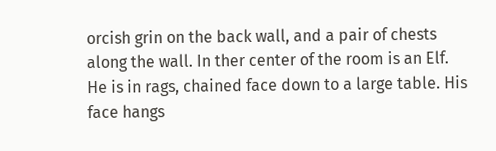orcish grin on the back wall, and a pair of chests along the wall. In ther center of the room is an Elf. He is in rags, chained face down to a large table. His face hangs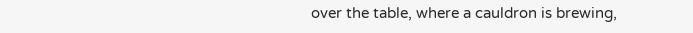over the table, where a cauldron is brewing,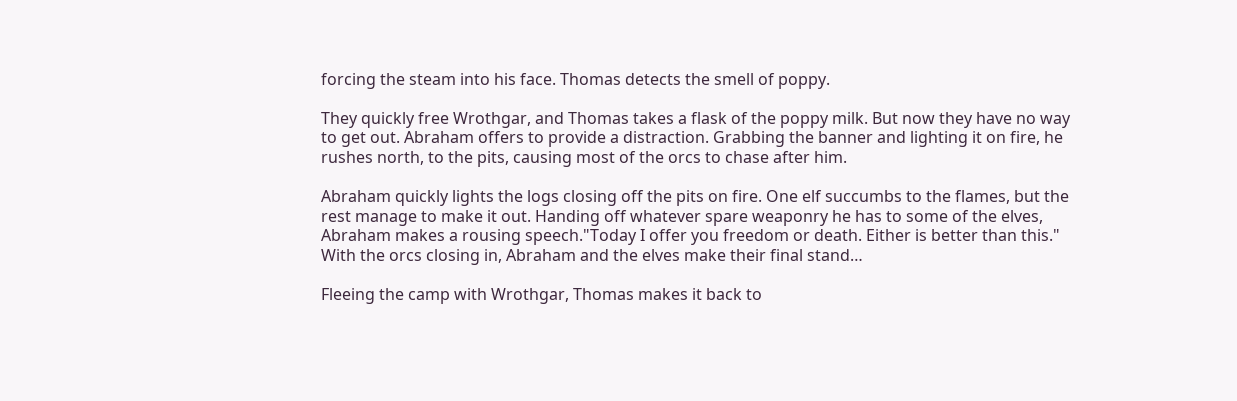forcing the steam into his face. Thomas detects the smell of poppy.

They quickly free Wrothgar, and Thomas takes a flask of the poppy milk. But now they have no way to get out. Abraham offers to provide a distraction. Grabbing the banner and lighting it on fire, he rushes north, to the pits, causing most of the orcs to chase after him.

Abraham quickly lights the logs closing off the pits on fire. One elf succumbs to the flames, but the rest manage to make it out. Handing off whatever spare weaponry he has to some of the elves, Abraham makes a rousing speech."Today I offer you freedom or death. Either is better than this." With the orcs closing in, Abraham and the elves make their final stand…

Fleeing the camp with Wrothgar, Thomas makes it back to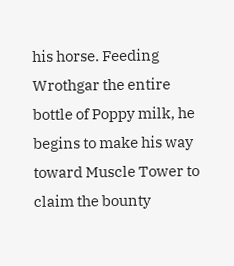his horse. Feeding Wrothgar the entire bottle of Poppy milk, he begins to make his way toward Muscle Tower to claim the bounty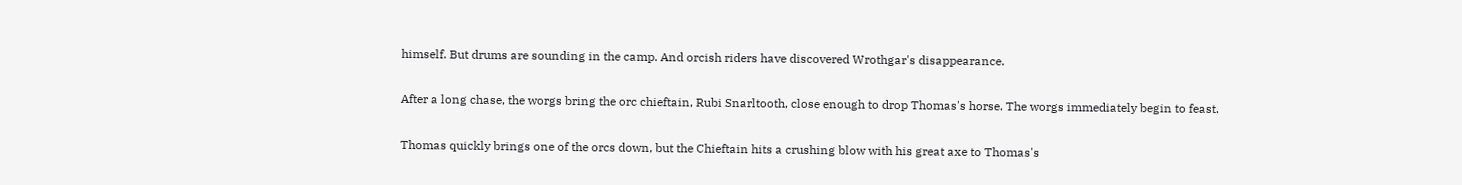himself. But drums are sounding in the camp. And orcish riders have discovered Wrothgar's disappearance.

After a long chase, the worgs bring the orc chieftain, Rubi Snarltooth, close enough to drop Thomas's horse. The worgs immediately begin to feast.

Thomas quickly brings one of the orcs down, but the Chieftain hits a crushing blow with his great axe to Thomas's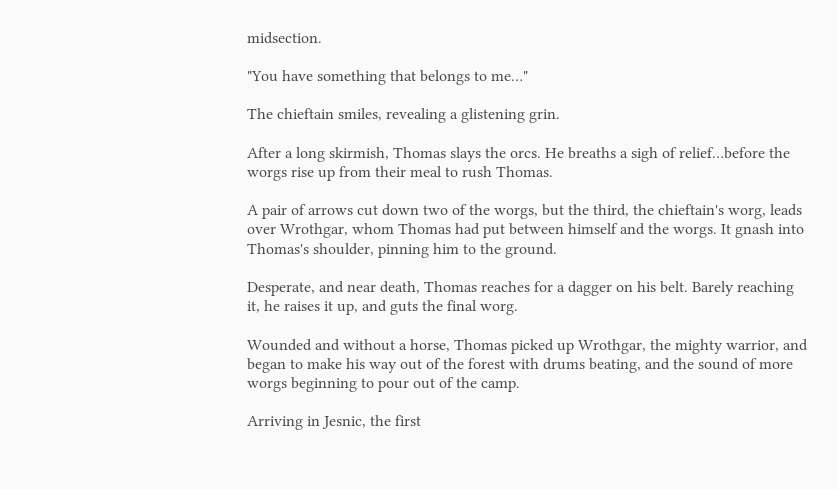midsection.

"You have something that belongs to me…"

The chieftain smiles, revealing a glistening grin.

After a long skirmish, Thomas slays the orcs. He breaths a sigh of relief…before the worgs rise up from their meal to rush Thomas.

A pair of arrows cut down two of the worgs, but the third, the chieftain's worg, leads over Wrothgar, whom Thomas had put between himself and the worgs. It gnash into Thomas's shoulder, pinning him to the ground.

Desperate, and near death, Thomas reaches for a dagger on his belt. Barely reaching it, he raises it up, and guts the final worg.

Wounded and without a horse, Thomas picked up Wrothgar, the mighty warrior, and began to make his way out of the forest with drums beating, and the sound of more worgs beginning to pour out of the camp.

Arriving in Jesnic, the first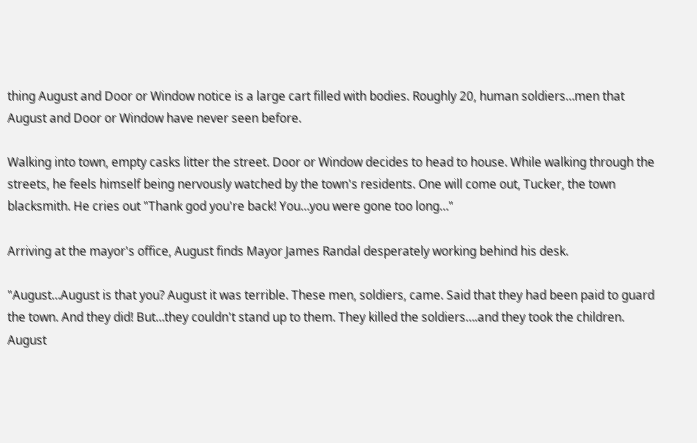thing August and Door or Window notice is a large cart filled with bodies. Roughly 20, human soldiers…men that August and Door or Window have never seen before.

Walking into town, empty casks litter the street. Door or Window decides to head to house. While walking through the streets, he feels himself being nervously watched by the town's residents. One will come out, Tucker, the town blacksmith. He cries out "Thank god you're back! You…you were gone too long…"

Arriving at the mayor's office, August finds Mayor James Randal desperately working behind his desk.

"August…August is that you? August it was terrible. These men, soldiers, came. Said that they had been paid to guard the town. And they did! But…they couldn't stand up to them. They killed the soldiers….and they took the children. August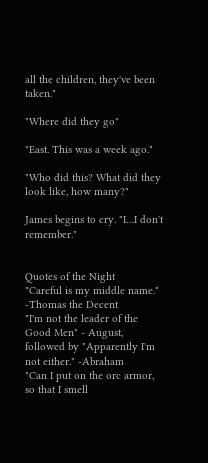all the children, they've been taken."

"Where did they go"

"East. This was a week ago."

"Who did this? What did they look like, how many?"

James begins to cry. "I…I don't remember."


Quotes of the Night
"Careful is my middle name." -Thomas the Decent
"I'm not the leader of the Good Men" - August, followed by "Apparently I'm not either." -Abraham
"Can I put on the orc armor, so that I smell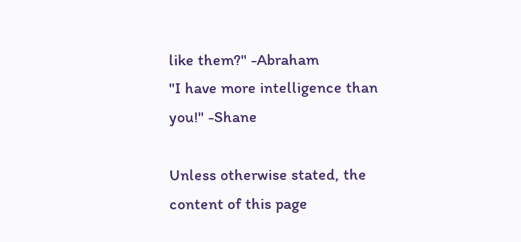like them?" -Abraham
"I have more intelligence than you!" -Shane

Unless otherwise stated, the content of this page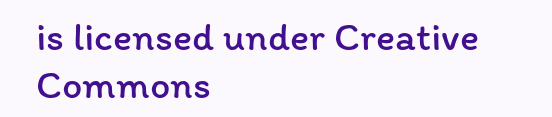is licensed under Creative Commons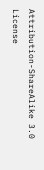Attribution-ShareAlike 3.0 License